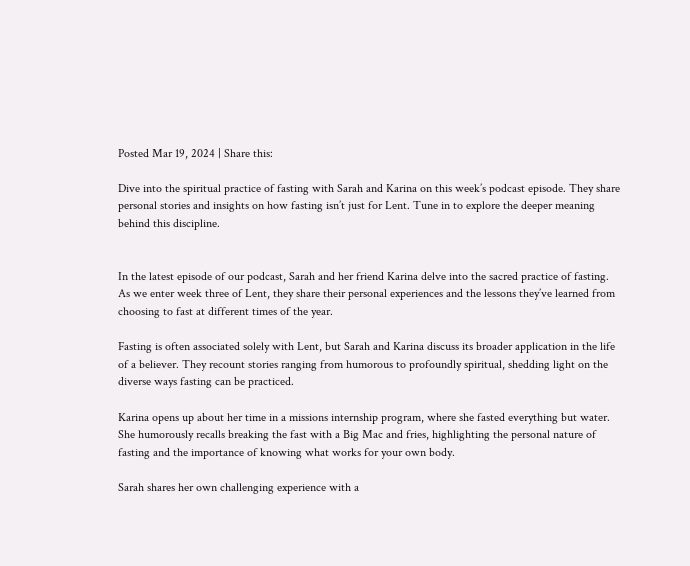Posted Mar 19, 2024 | Share this:

Dive into the spiritual practice of fasting with Sarah and Karina on this week’s podcast episode. They share personal stories and insights on how fasting isn’t just for Lent. Tune in to explore the deeper meaning behind this discipline.


In the latest episode of our podcast, Sarah and her friend Karina delve into the sacred practice of fasting. As we enter week three of Lent, they share their personal experiences and the lessons they’ve learned from choosing to fast at different times of the year.

Fasting is often associated solely with Lent, but Sarah and Karina discuss its broader application in the life of a believer. They recount stories ranging from humorous to profoundly spiritual, shedding light on the diverse ways fasting can be practiced.

Karina opens up about her time in a missions internship program, where she fasted everything but water. She humorously recalls breaking the fast with a Big Mac and fries, highlighting the personal nature of fasting and the importance of knowing what works for your own body.

Sarah shares her own challenging experience with a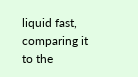liquid fast, comparing it to the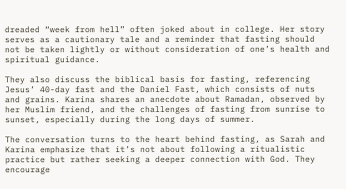dreaded “week from hell” often joked about in college. Her story serves as a cautionary tale and a reminder that fasting should not be taken lightly or without consideration of one’s health and spiritual guidance.

They also discuss the biblical basis for fasting, referencing Jesus’ 40-day fast and the Daniel Fast, which consists of nuts and grains. Karina shares an anecdote about Ramadan, observed by her Muslim friend, and the challenges of fasting from sunrise to sunset, especially during the long days of summer.

The conversation turns to the heart behind fasting, as Sarah and Karina emphasize that it’s not about following a ritualistic practice but rather seeking a deeper connection with God. They encourage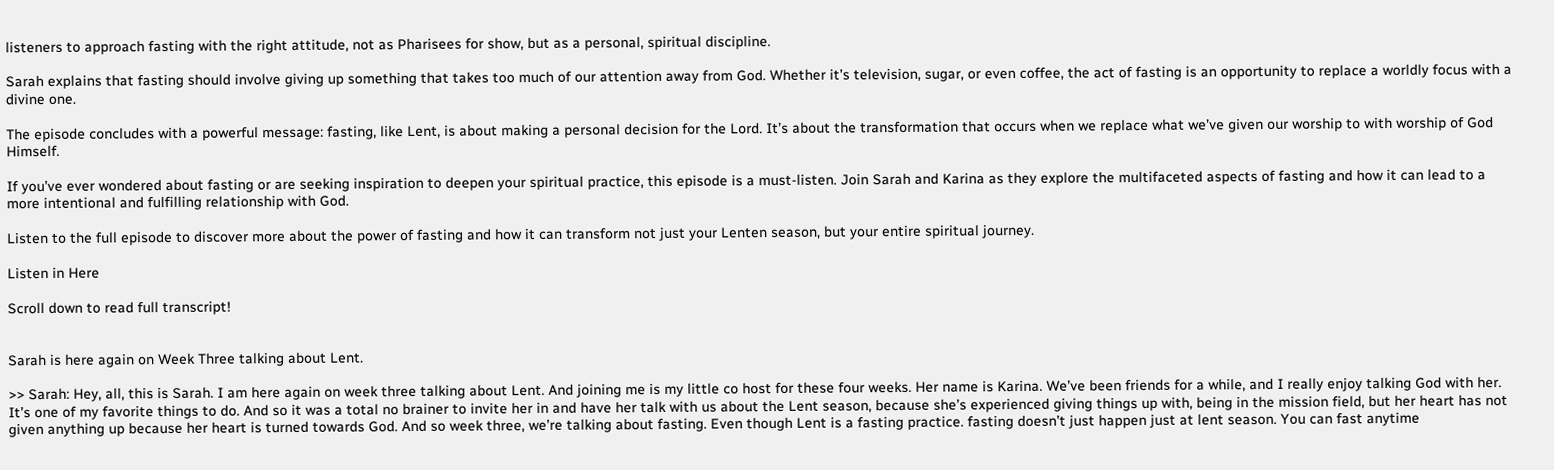listeners to approach fasting with the right attitude, not as Pharisees for show, but as a personal, spiritual discipline.

Sarah explains that fasting should involve giving up something that takes too much of our attention away from God. Whether it’s television, sugar, or even coffee, the act of fasting is an opportunity to replace a worldly focus with a divine one.

The episode concludes with a powerful message: fasting, like Lent, is about making a personal decision for the Lord. It’s about the transformation that occurs when we replace what we’ve given our worship to with worship of God Himself.

If you’ve ever wondered about fasting or are seeking inspiration to deepen your spiritual practice, this episode is a must-listen. Join Sarah and Karina as they explore the multifaceted aspects of fasting and how it can lead to a more intentional and fulfilling relationship with God.

Listen to the full episode to discover more about the power of fasting and how it can transform not just your Lenten season, but your entire spiritual journey.

Listen in Here

Scroll down to read full transcript!


Sarah is here again on Week Three talking about Lent.

>> Sarah: Hey, all, this is Sarah. I am here again on week three talking about Lent. And joining me is my little co host for these four weeks. Her name is Karina. We’ve been friends for a while, and I really enjoy talking God with her. It’s one of my favorite things to do. And so it was a total no brainer to invite her in and have her talk with us about the Lent season, because she’s experienced giving things up with, being in the mission field, but her heart has not given anything up because her heart is turned towards God. And so week three, we’re talking about fasting. Even though Lent is a fasting practice. fasting doesn’t just happen just at lent season. You can fast anytime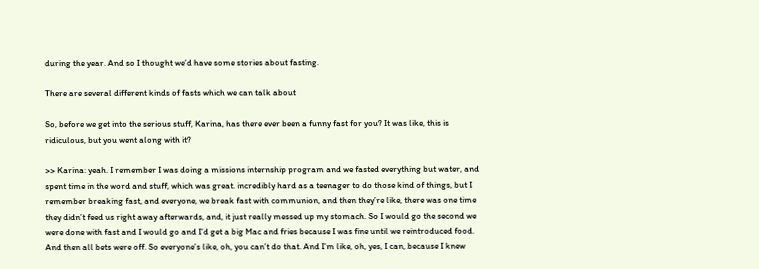during the year. And so I thought we’d have some stories about fasting.

There are several different kinds of fasts which we can talk about

So, before we get into the serious stuff, Karina, has there ever been a funny fast for you? It was like, this is ridiculous, but you went along with it?

>> Karina: yeah. I remember I was doing a missions internship program and we fasted everything but water, and spent time in the word and stuff, which was great. incredibly hard as a teenager to do those kind of things, but I remember breaking fast, and everyone, we break fast with communion, and then they’re like, there was one time they didn’t feed us right away afterwards, and, it just really messed up my stomach. So I would go the second we were done with fast and I would go and I’d get a big Mac and fries because I was fine until we reintroduced food. And then all bets were off. So everyone’s like, oh, you can’t do that. And I’m like, oh, yes, I can, because I knew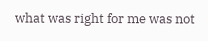what was right for me was not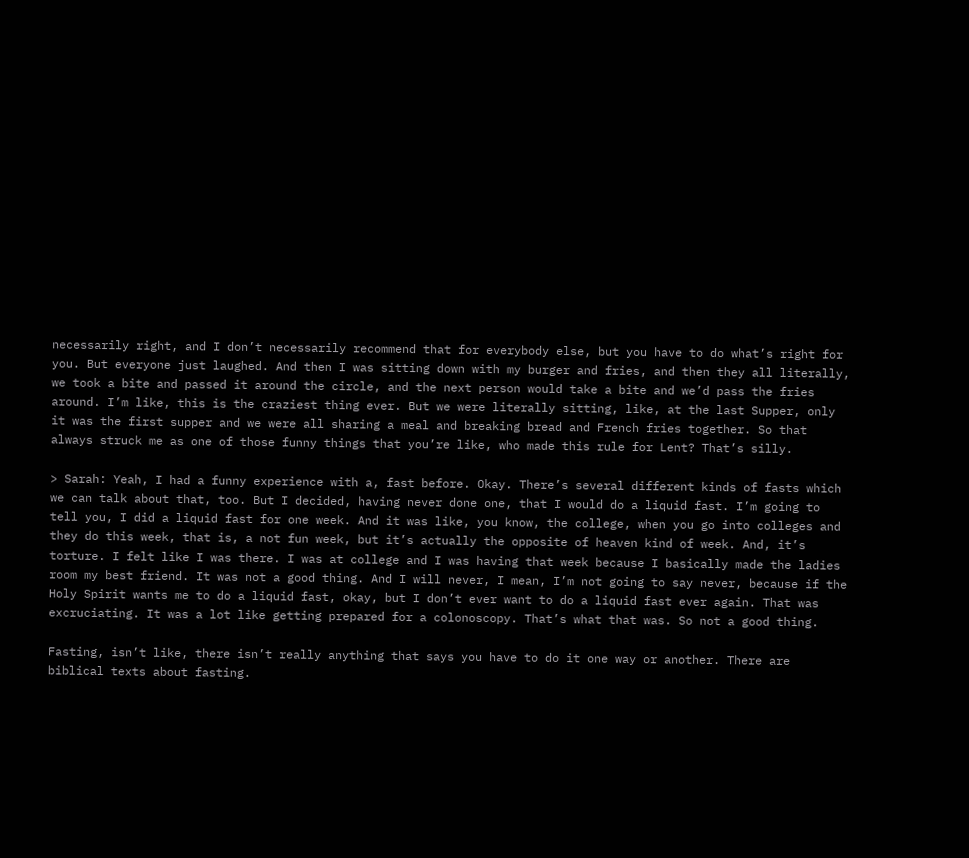necessarily right, and I don’t necessarily recommend that for everybody else, but you have to do what’s right for you. But everyone just laughed. And then I was sitting down with my burger and fries, and then they all literally, we took a bite and passed it around the circle, and the next person would take a bite and we’d pass the fries around. I’m like, this is the craziest thing ever. But we were literally sitting, like, at the last Supper, only it was the first supper and we were all sharing a meal and breaking bread and French fries together. So that always struck me as one of those funny things that you’re like, who made this rule for Lent? That’s silly.

> Sarah: Yeah, I had a funny experience with a, fast before. Okay. There’s several different kinds of fasts which we can talk about that, too. But I decided, having never done one, that I would do a liquid fast. I’m going to tell you, I did a liquid fast for one week. And it was like, you know, the college, when you go into colleges and they do this week, that is, a not fun week, but it’s actually the opposite of heaven kind of week. And, it’s torture. I felt like I was there. I was at college and I was having that week because I basically made the ladies room my best friend. It was not a good thing. And I will never, I mean, I’m not going to say never, because if the Holy Spirit wants me to do a liquid fast, okay, but I don’t ever want to do a liquid fast ever again. That was excruciating. It was a lot like getting prepared for a colonoscopy. That’s what that was. So not a good thing.

Fasting, isn’t like, there isn’t really anything that says you have to do it one way or another. There are biblical texts about fasting.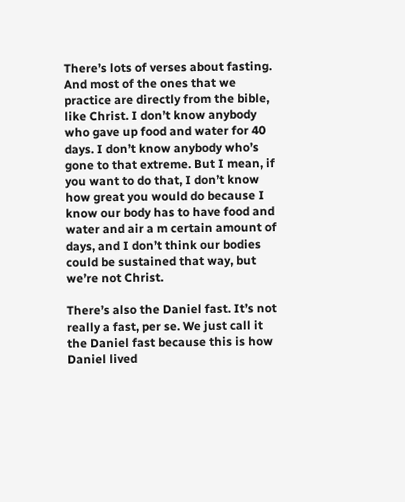There’s lots of verses about fasting. And most of the ones that we practice are directly from the bible, like Christ. I don’t know anybody who gave up food and water for 40 days. I don’t know anybody who’s gone to that extreme. But I mean, if you want to do that, I don’t know how great you would do because I know our body has to have food and water and air a m certain amount of days, and I don’t think our bodies could be sustained that way, but we’re not Christ.

There’s also the Daniel fast. It’s not really a fast, per se. We just call it the Daniel fast because this is how Daniel lived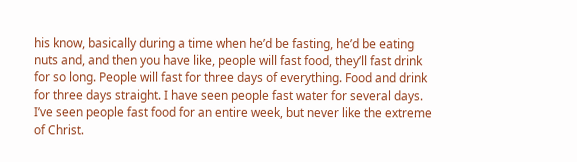his know, basically during a time when he’d be fasting, he’d be eating nuts and, and then you have like, people will fast food, they’ll fast drink for so long. People will fast for three days of everything. Food and drink for three days straight. I have seen people fast water for several days. I’ve seen people fast food for an entire week, but never like the extreme of Christ.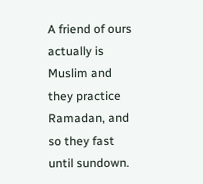A friend of ours actually is Muslim and they practice Ramadan, and so they fast until sundown.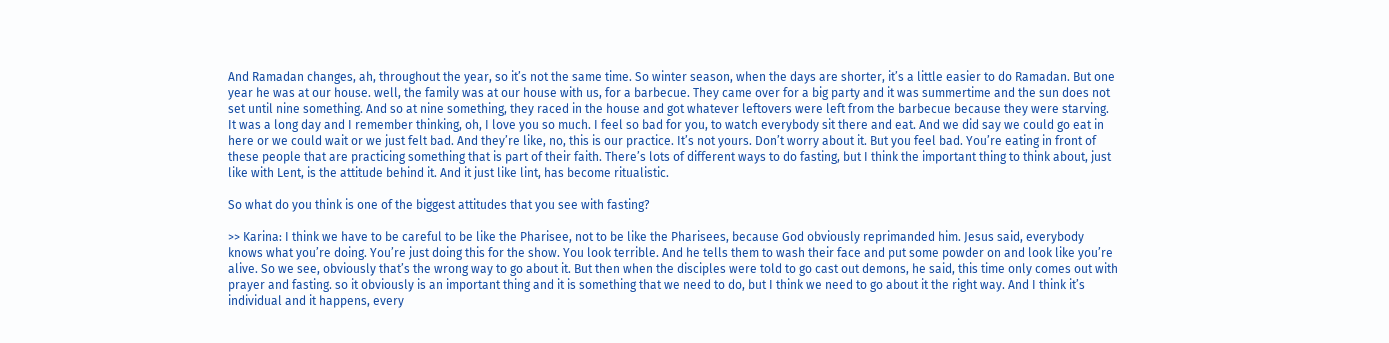And Ramadan changes, ah, throughout the year, so it’s not the same time. So winter season, when the days are shorter, it’s a little easier to do Ramadan. But one year he was at our house. well, the family was at our house with us, for a barbecue. They came over for a big party and it was summertime and the sun does not set until nine something. And so at nine something, they raced in the house and got whatever leftovers were left from the barbecue because they were starving. It was a long day and I remember thinking, oh, I love you so much. I feel so bad for you, to watch everybody sit there and eat. And we did say we could go eat in here or we could wait or we just felt bad. And they’re like, no, this is our practice. It’s not yours. Don’t worry about it. But you feel bad. You’re eating in front of these people that are practicing something that is part of their faith. There’s lots of different ways to do fasting, but I think the important thing to think about, just like with Lent, is the attitude behind it. And it just like lint, has become ritualistic.

So what do you think is one of the biggest attitudes that you see with fasting?

>> Karina: I think we have to be careful to be like the Pharisee, not to be like the Pharisees, because God obviously reprimanded him. Jesus said, everybody knows what you’re doing. You’re just doing this for the show. You look terrible. And he tells them to wash their face and put some powder on and look like you’re alive. So we see, obviously that’s the wrong way to go about it. But then when the disciples were told to go cast out demons, he said, this time only comes out with prayer and fasting. so it obviously is an important thing and it is something that we need to do, but I think we need to go about it the right way. And I think it’s individual and it happens, every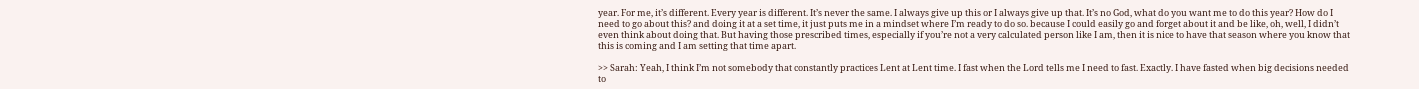year. For me, it’s different. Every year is different. It’s never the same. I always give up this or I always give up that. It’s no God, what do you want me to do this year? How do I need to go about this? and doing it at a set time, it just puts me in a mindset where I’m ready to do so. because I could easily go and forget about it and be like, oh, well, I didn’t even think about doing that. But having those prescribed times, especially if you’re not a very calculated person like I am, then it is nice to have that season where you know that this is coming and I am setting that time apart.

>> Sarah: Yeah, I think I’m not somebody that constantly practices Lent at Lent time. I fast when the Lord tells me I need to fast. Exactly. I have fasted when big decisions needed to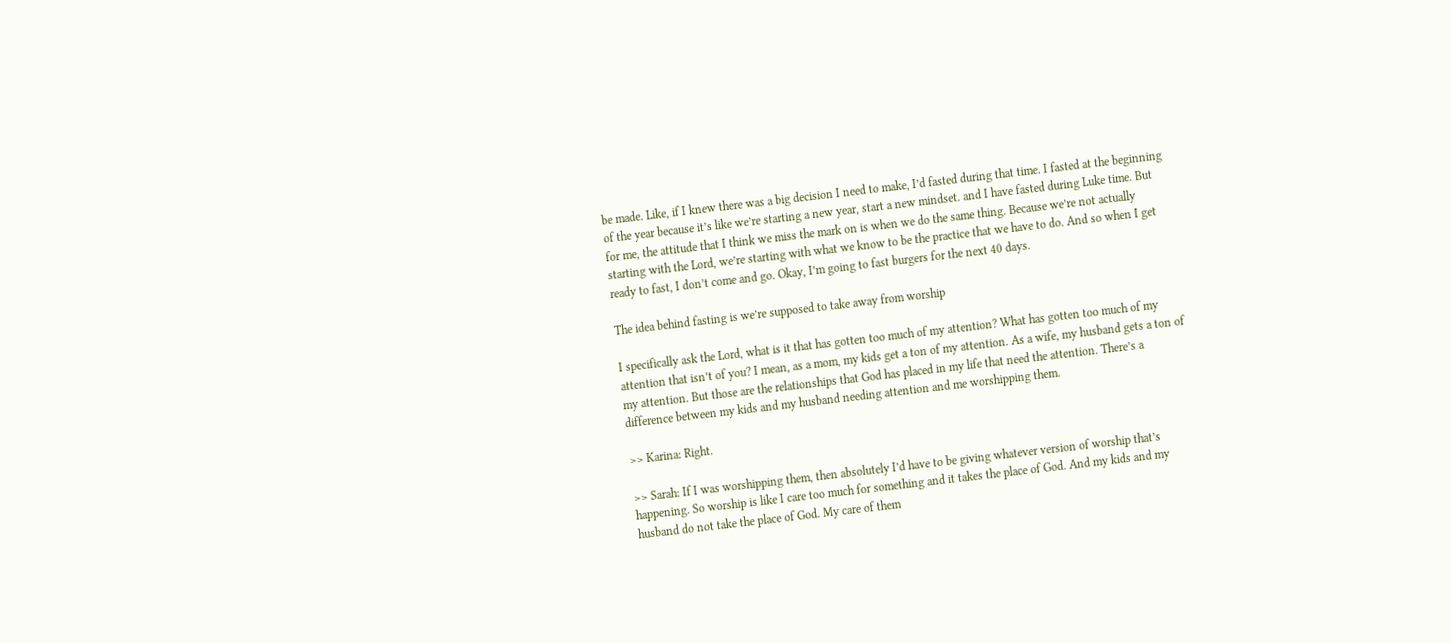be made. Like, if I knew there was a big decision I need to make, I’d fasted during that time. I fasted at the beginning of the year because it’s like we’re starting a new year, start a new mindset. and I have fasted during Luke time. But for me, the attitude that I think we miss the mark on is when we do the same thing. Because we’re not actually starting with the Lord, we’re starting with what we know to be the practice that we have to do. And so when I get ready to fast, I don’t come and go. Okay, I’m going to fast burgers for the next 40 days.

The idea behind fasting is we’re supposed to take away from worship

I specifically ask the Lord, what is it that has gotten too much of my attention? What has gotten too much of my attention that isn’t of you? I mean, as a mom, my kids get a ton of my attention. As a wife, my husband gets a ton of my attention. But those are the relationships that God has placed in my life that need the attention. There’s a difference between my kids and my husband needing attention and me worshipping them.

>> Karina: Right.

>> Sarah: If I was worshipping them, then absolutely I’d have to be giving whatever version of worship that’s happening. So worship is like I care too much for something and it takes the place of God. And my kids and my husband do not take the place of God. My care of them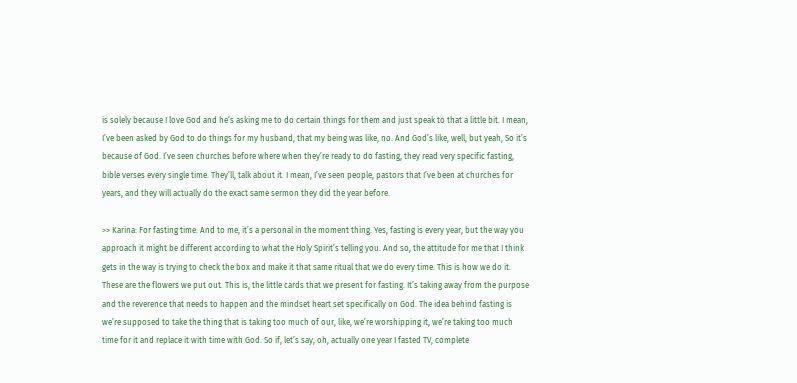is solely because I love God and he’s asking me to do certain things for them and just speak to that a little bit. I mean, I’ve been asked by God to do things for my husband, that my being was like, no. And God’s like, well, but yeah, So it’s because of God. I’ve seen churches before where when they’re ready to do fasting, they read very specific fasting, bible verses every single time. They’ll, talk about it. I mean, I’ve seen people, pastors that I’ve been at churches for years, and they will actually do the exact same sermon they did the year before.

>> Karina: For fasting time. And to me, it’s a personal in the moment thing. Yes, fasting is every year, but the way you approach it might be different according to what the Holy Spirit’s telling you. And so, the attitude for me that I think gets in the way is trying to check the box and make it that same ritual that we do every time. This is how we do it. These are the flowers we put out. This is, the little cards that we present for fasting. It’s taking away from the purpose and the reverence that needs to happen and the mindset heart set specifically on God. The idea behind fasting is we’re supposed to take the thing that is taking too much of our, like, we’re worshipping it, we’re taking too much time for it and replace it with time with God. So if, let’s say, oh, actually one year I fasted TV, complete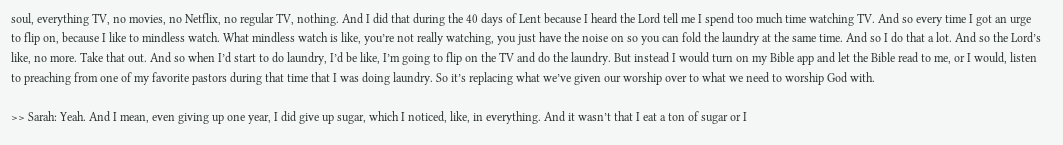soul, everything TV, no movies, no Netflix, no regular TV, nothing. And I did that during the 40 days of Lent because I heard the Lord tell me I spend too much time watching TV. And so every time I got an urge to flip on, because I like to mindless watch. What mindless watch is like, you’re not really watching, you just have the noise on so you can fold the laundry at the same time. And so I do that a lot. And so the Lord’s like, no more. Take that out. And so when I’d start to do laundry, I’d be like, I’m going to flip on the TV and do the laundry. But instead I would turn on my Bible app and let the Bible read to me, or I would, listen to preaching from one of my favorite pastors during that time that I was doing laundry. So it’s replacing what we’ve given our worship over to what we need to worship God with.

>> Sarah: Yeah. And I mean, even giving up one year, I did give up sugar, which I noticed, like, in everything. And it wasn’t that I eat a ton of sugar or I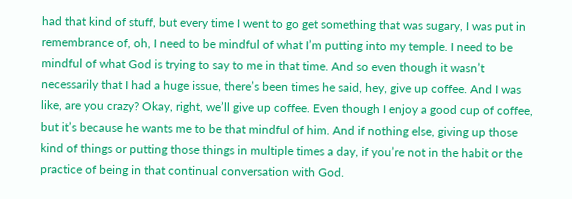had that kind of stuff, but every time I went to go get something that was sugary, I was put in remembrance of, oh, I need to be mindful of what I’m putting into my temple. I need to be mindful of what God is trying to say to me in that time. And so even though it wasn’t necessarily that I had a huge issue, there’s been times he said, hey, give up coffee. And I was like, are you crazy? Okay, right, we’ll give up coffee. Even though I enjoy a good cup of coffee, but it’s because he wants me to be that mindful of him. And if nothing else, giving up those kind of things or putting those things in multiple times a day, if you’re not in the habit or the practice of being in that continual conversation with God.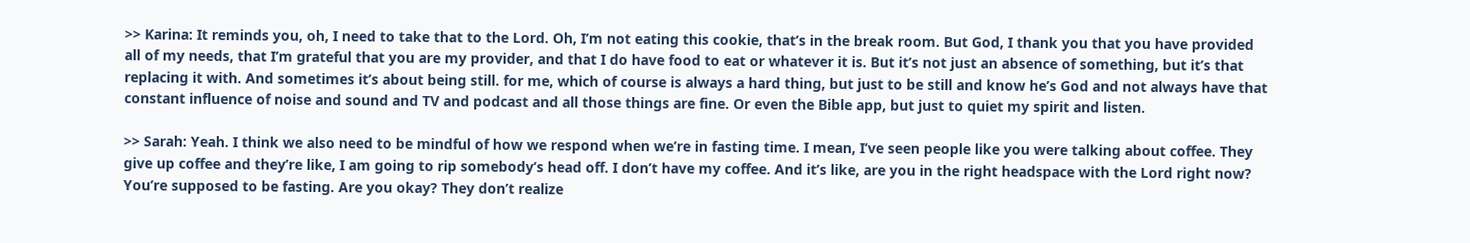>> Karina: It reminds you, oh, I need to take that to the Lord. Oh, I’m not eating this cookie, that’s in the break room. But God, I thank you that you have provided all of my needs, that I’m grateful that you are my provider, and that I do have food to eat or whatever it is. But it’s not just an absence of something, but it’s that replacing it with. And sometimes it’s about being still. for me, which of course is always a hard thing, but just to be still and know he’s God and not always have that constant influence of noise and sound and TV and podcast and all those things are fine. Or even the Bible app, but just to quiet my spirit and listen.

>> Sarah: Yeah. I think we also need to be mindful of how we respond when we’re in fasting time. I mean, I’ve seen people like you were talking about coffee. They give up coffee and they’re like, I am going to rip somebody’s head off. I don’t have my coffee. And it’s like, are you in the right headspace with the Lord right now? You’re supposed to be fasting. Are you okay? They don’t realize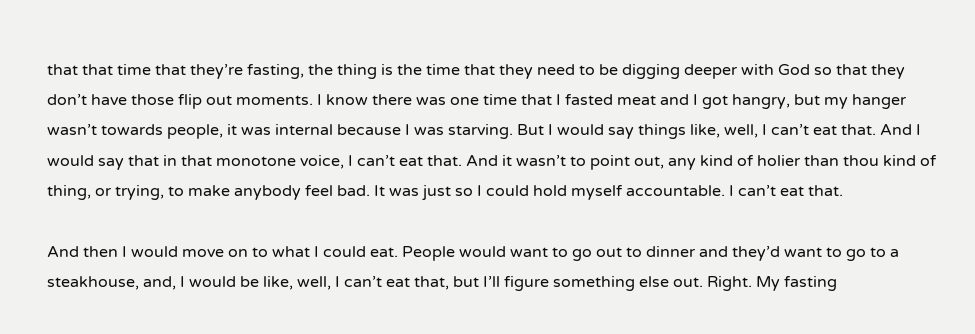that that time that they’re fasting, the thing is the time that they need to be digging deeper with God so that they don’t have those flip out moments. I know there was one time that I fasted meat and I got hangry, but my hanger wasn’t towards people, it was internal because I was starving. But I would say things like, well, I can’t eat that. And I would say that in that monotone voice, I can’t eat that. And it wasn’t to point out, any kind of holier than thou kind of thing, or trying, to make anybody feel bad. It was just so I could hold myself accountable. I can’t eat that.

And then I would move on to what I could eat. People would want to go out to dinner and they’d want to go to a steakhouse, and, I would be like, well, I can’t eat that, but I’ll figure something else out. Right. My fasting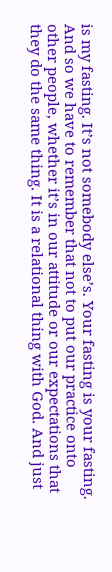is my fasting. It’s not somebody else’s. Your fasting is your fasting. And so we have to remember that not to put our practice onto other people, whether it’s in our attitude or our expectations that they do the same thing. It is a relational thing with God. And just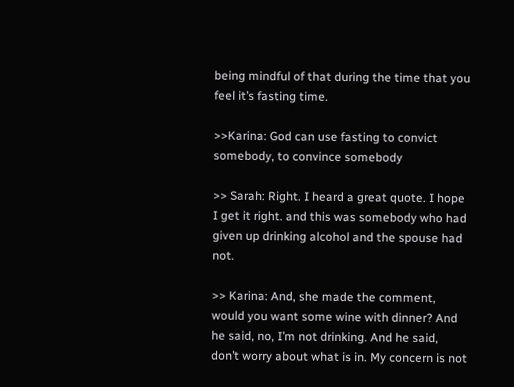being mindful of that during the time that you feel it’s fasting time.

>>Karina: God can use fasting to convict somebody, to convince somebody

>> Sarah: Right. I heard a great quote. I hope I get it right. and this was somebody who had given up drinking alcohol and the spouse had not.

>> Karina: And, she made the comment, would you want some wine with dinner? And he said, no, I’m not drinking. And he said, don’t worry about what is in. My concern is not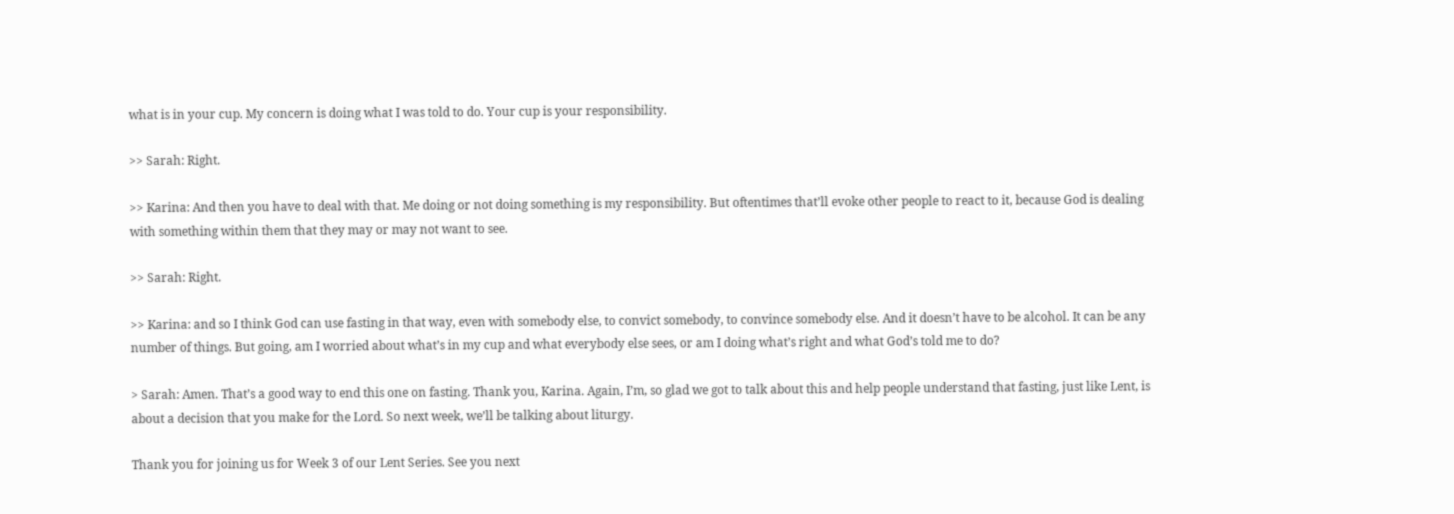what is in your cup. My concern is doing what I was told to do. Your cup is your responsibility.

>> Sarah: Right.

>> Karina: And then you have to deal with that. Me doing or not doing something is my responsibility. But oftentimes that’ll evoke other people to react to it, because God is dealing with something within them that they may or may not want to see.

>> Sarah: Right.

>> Karina: and so I think God can use fasting in that way, even with somebody else, to convict somebody, to convince somebody else. And it doesn’t have to be alcohol. It can be any number of things. But going, am I worried about what’s in my cup and what everybody else sees, or am I doing what’s right and what God’s told me to do?

> Sarah: Amen. That’s a good way to end this one on fasting. Thank you, Karina. Again, I’m, so glad we got to talk about this and help people understand that fasting, just like Lent, is about a decision that you make for the Lord. So next week, we’ll be talking about liturgy.

Thank you for joining us for Week 3 of our Lent Series. See you next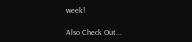week!

Also Check Out...